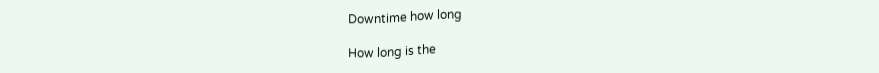Downtime how long

How long is the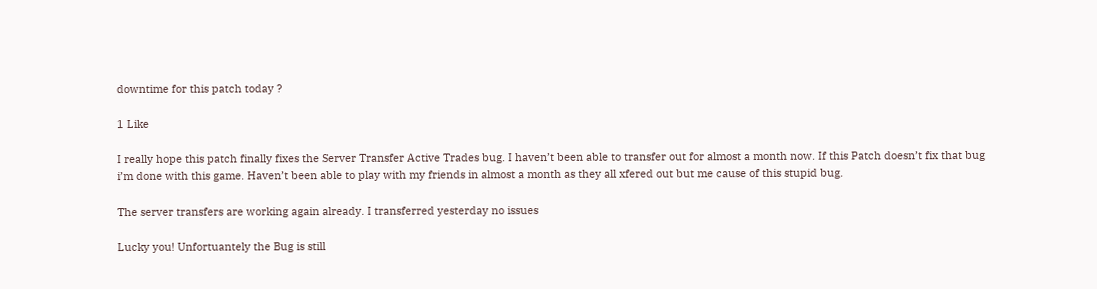downtime for this patch today ?

1 Like

I really hope this patch finally fixes the Server Transfer Active Trades bug. I haven’t been able to transfer out for almost a month now. If this Patch doesn’t fix that bug i’m done with this game. Haven’t been able to play with my friends in almost a month as they all xfered out but me cause of this stupid bug.

The server transfers are working again already. I transferred yesterday no issues

Lucky you! Unfortuantely the Bug is still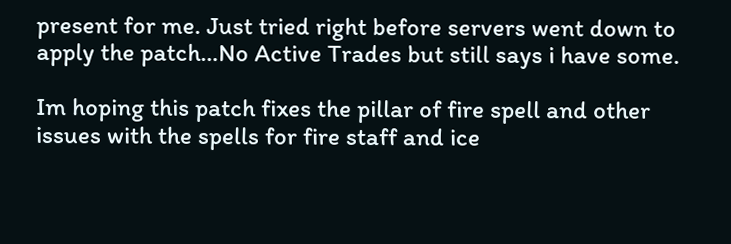present for me. Just tried right before servers went down to apply the patch…No Active Trades but still says i have some.

Im hoping this patch fixes the pillar of fire spell and other issues with the spells for fire staff and ice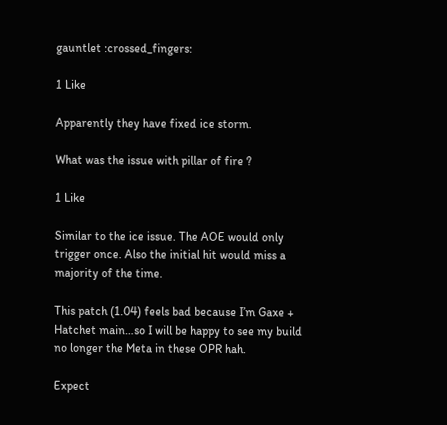gauntlet :crossed_fingers:

1 Like

Apparently they have fixed ice storm.

What was the issue with pillar of fire ?

1 Like

Similar to the ice issue. The AOE would only trigger once. Also the initial hit would miss a majority of the time.

This patch (1.04) feels bad because I’m Gaxe + Hatchet main…so I will be happy to see my build no longer the Meta in these OPR hah.

Expect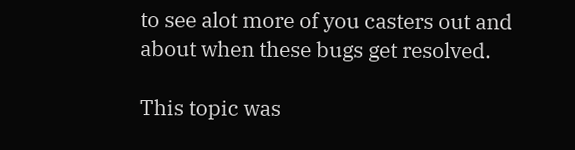to see alot more of you casters out and about when these bugs get resolved.

This topic was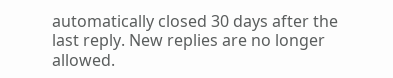automatically closed 30 days after the last reply. New replies are no longer allowed.